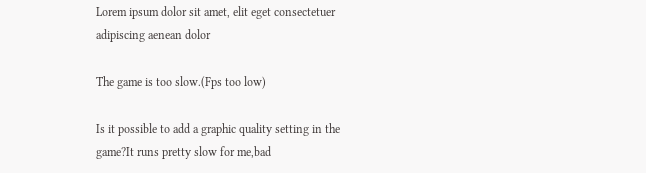Lorem ipsum dolor sit amet, elit eget consectetuer adipiscing aenean dolor

The game is too slow.(Fps too low)

Is it possible to add a graphic quality setting in the game?It runs pretty slow for me,bad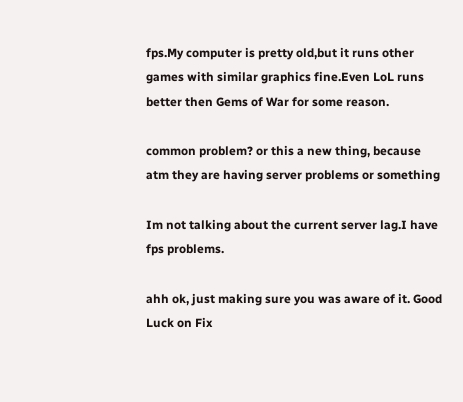fps.My computer is pretty old,but it runs other games with similar graphics fine.Even LoL runs better then Gems of War for some reason.

common problem? or this a new thing, because atm they are having server problems or something

Im not talking about the current server lag.I have fps problems.

ahh ok, just making sure you was aware of it. Good Luck on Fix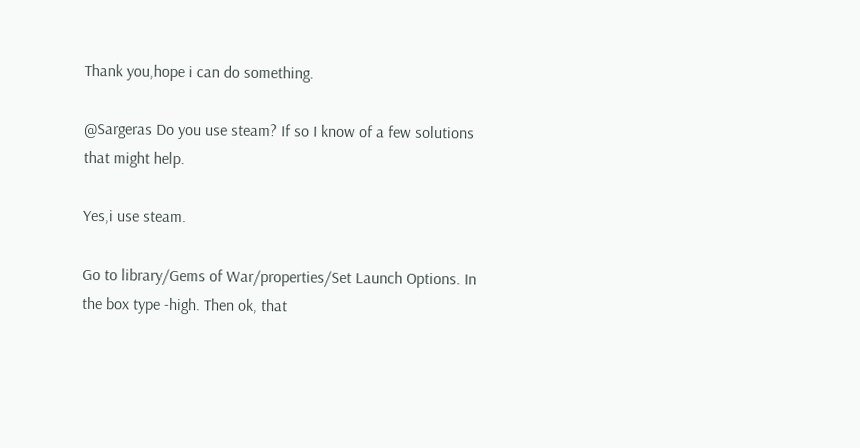Thank you,hope i can do something.

@Sargeras Do you use steam? If so I know of a few solutions that might help.

Yes,i use steam.

Go to library/Gems of War/properties/Set Launch Options. In the box type -high. Then ok, that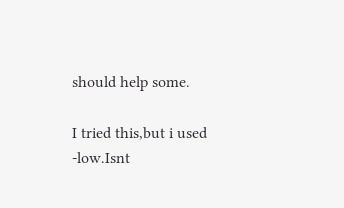should help some.

I tried this,but i used -low.Isnt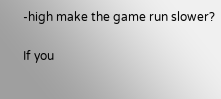-high make the game run slower?

If you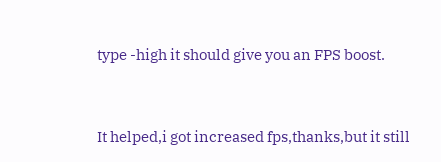type -high it should give you an FPS boost.


It helped,i got increased fps,thanks,but it still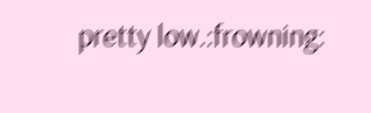pretty low.:frowning: